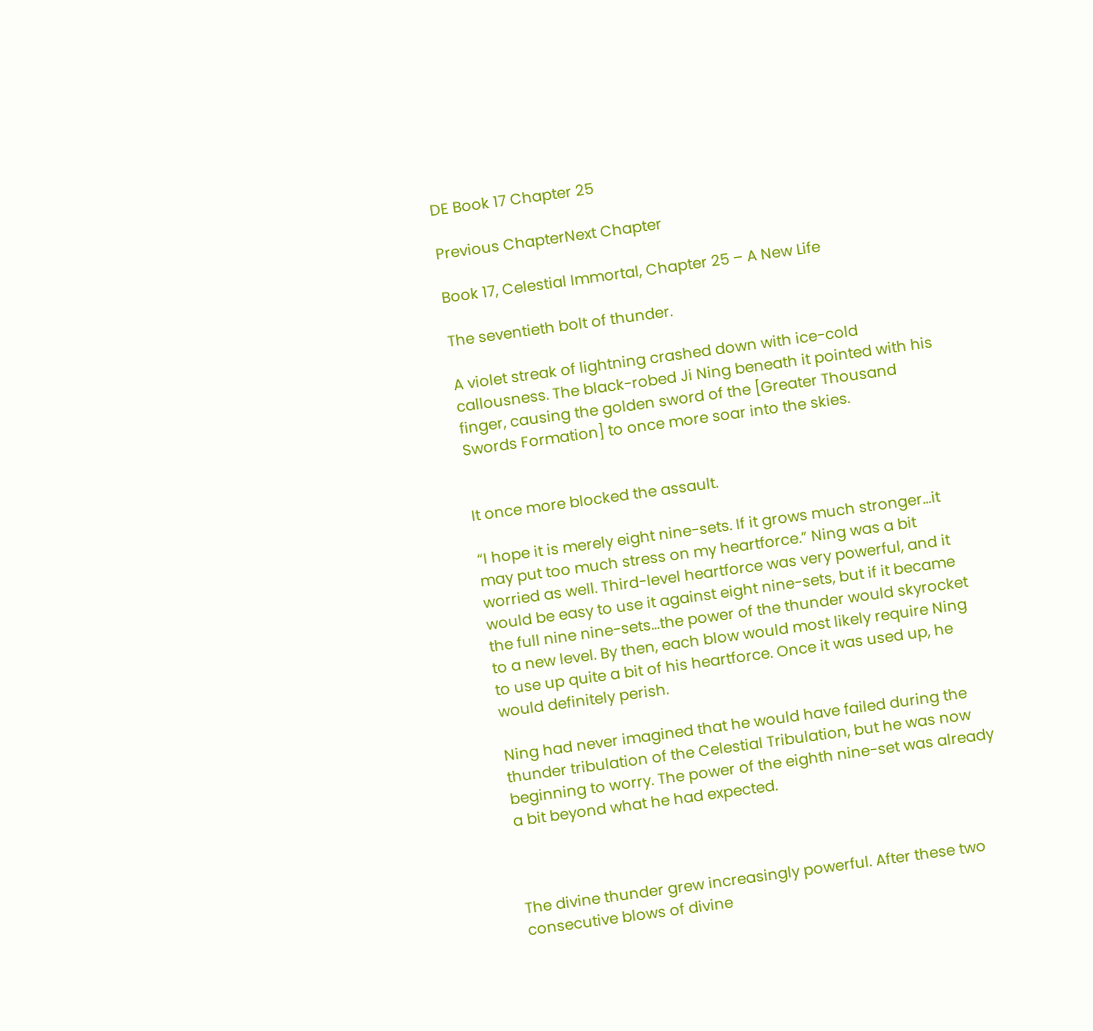DE Book 17 Chapter 25

Previous ChapterNext Chapter

Book 17, Celestial Immortal, Chapter 25 – A New Life

The seventieth bolt of thunder.

A violet streak of lightning crashed down with ice-cold callousness. The black-robed Ji Ning beneath it pointed with his finger, causing the golden sword of the [Greater Thousand Swords Formation] to once more soar into the skies.


It once more blocked the assault.

“I hope it is merely eight nine-sets. If it grows much stronger…it may put too much stress on my heartforce.” Ning was a bit worried as well. Third-level heartforce was very powerful, and it would be easy to use it against eight nine-sets, but if it became the full nine nine-sets…the power of the thunder would skyrocket to a new level. By then, each blow would most likely require Ning to use up quite a bit of his heartforce. Once it was used up, he would definitely perish.

Ning had never imagined that he would have failed during the thunder tribulation of the Celestial Tribulation, but he was now beginning to worry. The power of the eighth nine-set was already a bit beyond what he had expected.



The divine thunder grew increasingly powerful. After these two consecutive blows of divine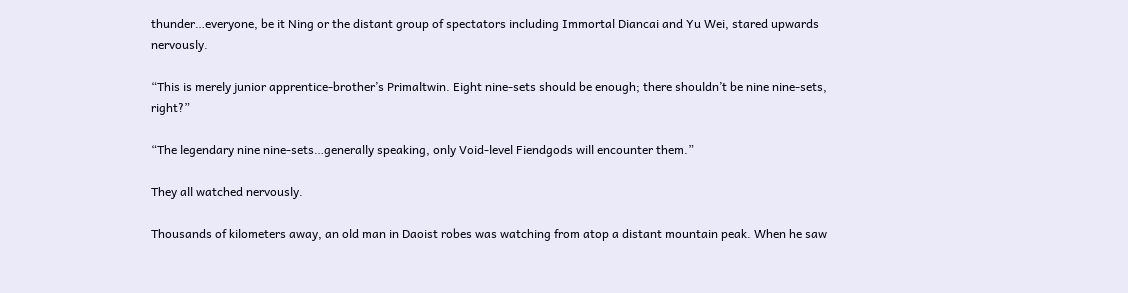thunder…everyone, be it Ning or the distant group of spectators including Immortal Diancai and Yu Wei, stared upwards nervously.

“This is merely junior apprentice-brother’s Primaltwin. Eight nine-sets should be enough; there shouldn’t be nine nine-sets, right?”

“The legendary nine nine-sets…generally speaking, only Void-level Fiendgods will encounter them.”

They all watched nervously.

Thousands of kilometers away, an old man in Daoist robes was watching from atop a distant mountain peak. When he saw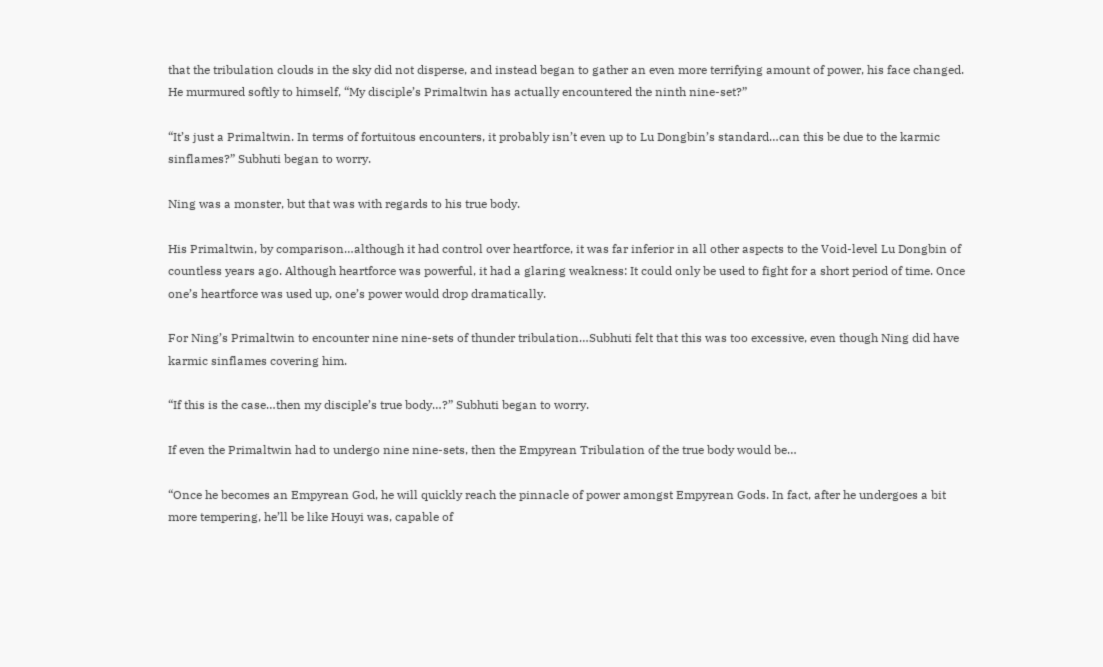that the tribulation clouds in the sky did not disperse, and instead began to gather an even more terrifying amount of power, his face changed. He murmured softly to himself, “My disciple’s Primaltwin has actually encountered the ninth nine-set?”

“It’s just a Primaltwin. In terms of fortuitous encounters, it probably isn’t even up to Lu Dongbin’s standard…can this be due to the karmic sinflames?” Subhuti began to worry.

Ning was a monster, but that was with regards to his true body.

His Primaltwin, by comparison…although it had control over heartforce, it was far inferior in all other aspects to the Void-level Lu Dongbin of countless years ago. Although heartforce was powerful, it had a glaring weakness: It could only be used to fight for a short period of time. Once one’s heartforce was used up, one’s power would drop dramatically.

For Ning’s Primaltwin to encounter nine nine-sets of thunder tribulation…Subhuti felt that this was too excessive, even though Ning did have karmic sinflames covering him.

“If this is the case…then my disciple’s true body…?” Subhuti began to worry.

If even the Primaltwin had to undergo nine nine-sets, then the Empyrean Tribulation of the true body would be…

“Once he becomes an Empyrean God, he will quickly reach the pinnacle of power amongst Empyrean Gods. In fact, after he undergoes a bit more tempering, he’ll be like Houyi was, capable of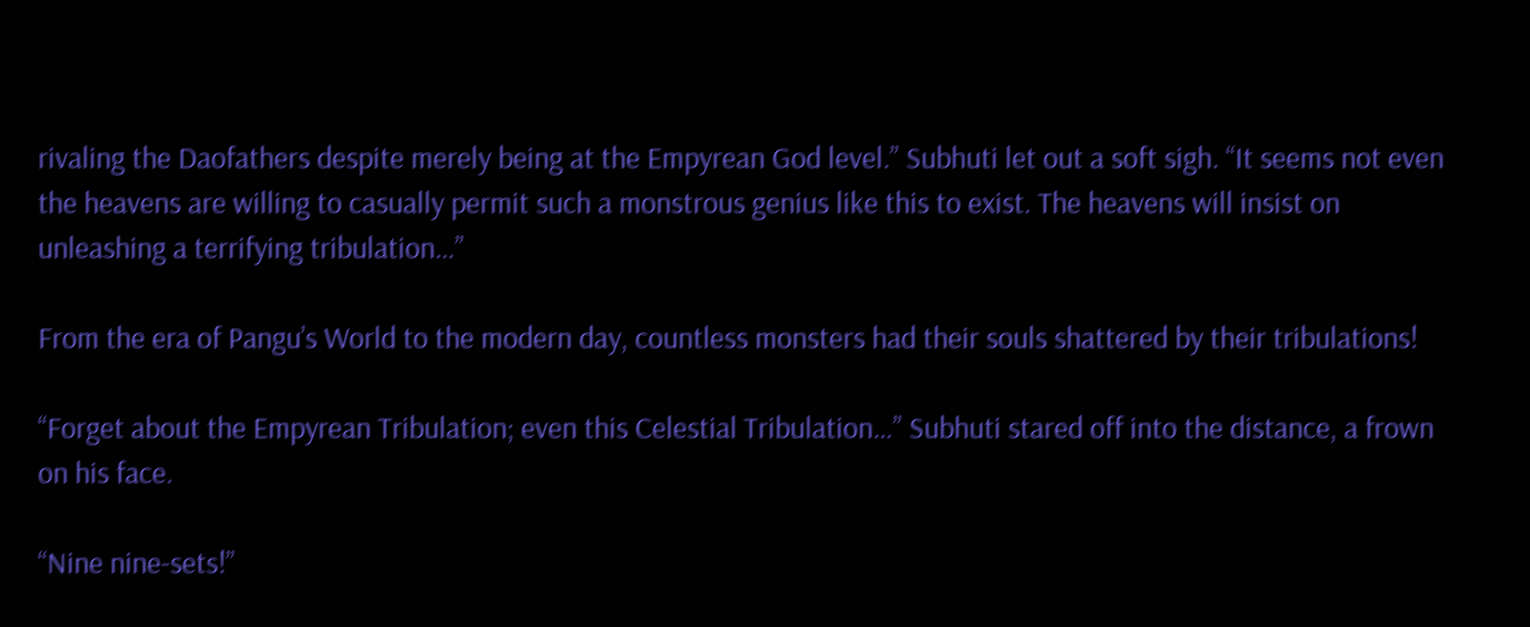rivaling the Daofathers despite merely being at the Empyrean God level.” Subhuti let out a soft sigh. “It seems not even the heavens are willing to casually permit such a monstrous genius like this to exist. The heavens will insist on unleashing a terrifying tribulation…”

From the era of Pangu’s World to the modern day, countless monsters had their souls shattered by their tribulations!

“Forget about the Empyrean Tribulation; even this Celestial Tribulation…” Subhuti stared off into the distance, a frown on his face.

“Nine nine-sets!”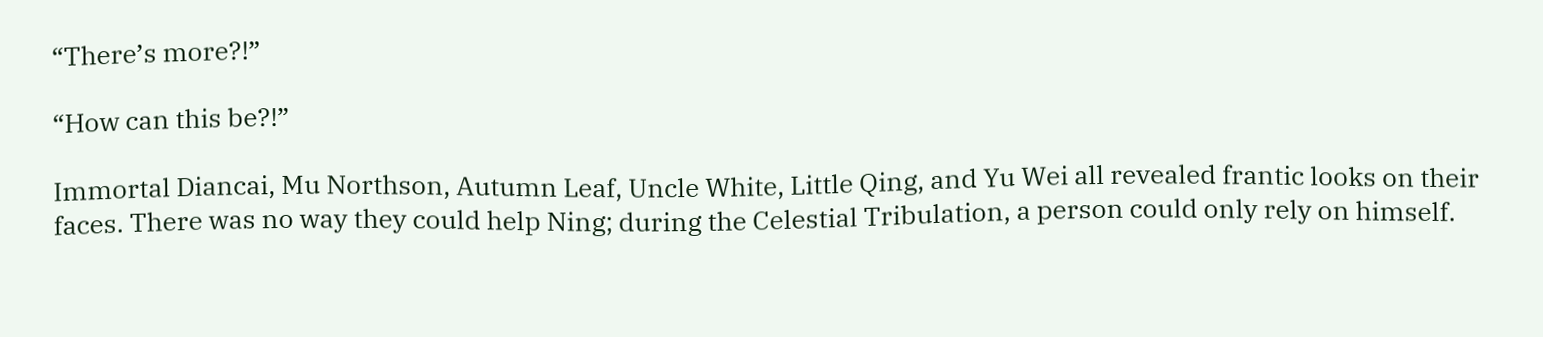“There’s more?!”

“How can this be?!”

Immortal Diancai, Mu Northson, Autumn Leaf, Uncle White, Little Qing, and Yu Wei all revealed frantic looks on their faces. There was no way they could help Ning; during the Celestial Tribulation, a person could only rely on himself.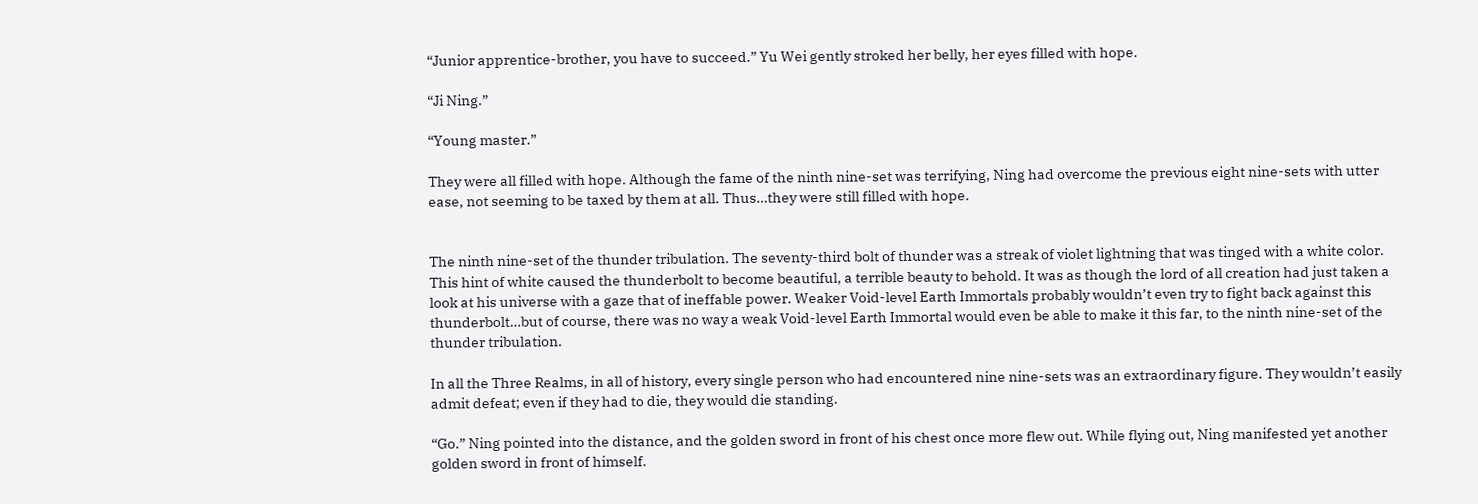“Junior apprentice-brother, you have to succeed.” Yu Wei gently stroked her belly, her eyes filled with hope.

“Ji Ning.”

“Young master.”

They were all filled with hope. Although the fame of the ninth nine-set was terrifying, Ning had overcome the previous eight nine-sets with utter ease, not seeming to be taxed by them at all. Thus…they were still filled with hope.


The ninth nine-set of the thunder tribulation. The seventy-third bolt of thunder was a streak of violet lightning that was tinged with a white color. This hint of white caused the thunderbolt to become beautiful, a terrible beauty to behold. It was as though the lord of all creation had just taken a look at his universe with a gaze that of ineffable power. Weaker Void-level Earth Immortals probably wouldn’t even try to fight back against this thunderbolt…but of course, there was no way a weak Void-level Earth Immortal would even be able to make it this far, to the ninth nine-set of the thunder tribulation.

In all the Three Realms, in all of history, every single person who had encountered nine nine-sets was an extraordinary figure. They wouldn’t easily admit defeat; even if they had to die, they would die standing.

“Go.” Ning pointed into the distance, and the golden sword in front of his chest once more flew out. While flying out, Ning manifested yet another golden sword in front of himself.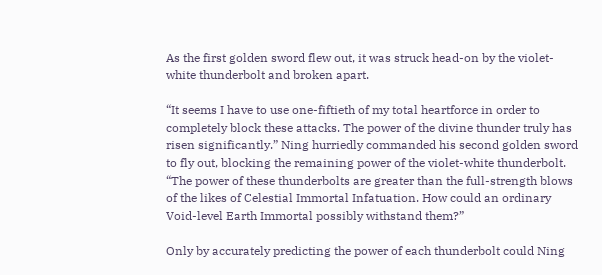As the first golden sword flew out, it was struck head-on by the violet-white thunderbolt and broken apart.

“It seems I have to use one-fiftieth of my total heartforce in order to completely block these attacks. The power of the divine thunder truly has risen significantly.” Ning hurriedly commanded his second golden sword to fly out, blocking the remaining power of the violet-white thunderbolt. “The power of these thunderbolts are greater than the full-strength blows of the likes of Celestial Immortal Infatuation. How could an ordinary Void-level Earth Immortal possibly withstand them?”

Only by accurately predicting the power of each thunderbolt could Ning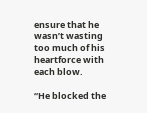ensure that he wasn’t wasting too much of his heartforce with each blow.

“He blocked the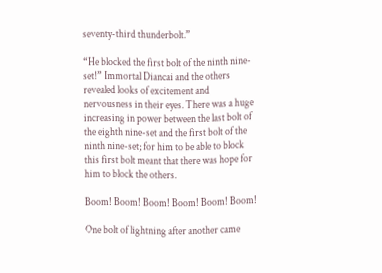seventy-third thunderbolt.”

“He blocked the first bolt of the ninth nine-set!” Immortal Diancai and the others revealed looks of excitement and nervousness in their eyes. There was a huge increasing in power between the last bolt of the eighth nine-set and the first bolt of the ninth nine-set; for him to be able to block this first bolt meant that there was hope for him to block the others.

Boom! Boom! Boom! Boom! Boom! Boom!

One bolt of lightning after another came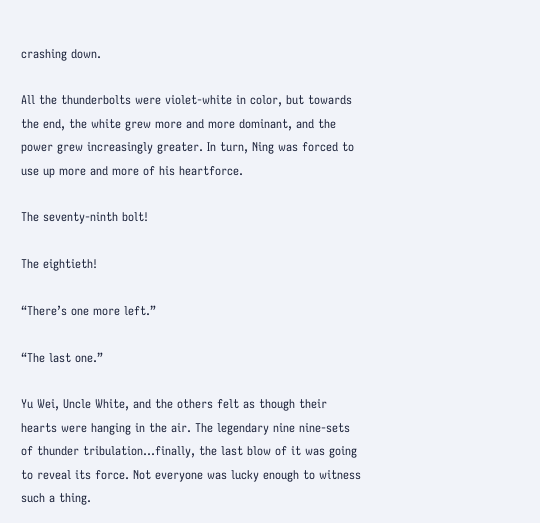crashing down.

All the thunderbolts were violet-white in color, but towards the end, the white grew more and more dominant, and the power grew increasingly greater. In turn, Ning was forced to use up more and more of his heartforce.

The seventy-ninth bolt!

The eightieth!

“There’s one more left.”

“The last one.”

Yu Wei, Uncle White, and the others felt as though their hearts were hanging in the air. The legendary nine nine-sets of thunder tribulation…finally, the last blow of it was going to reveal its force. Not everyone was lucky enough to witness such a thing.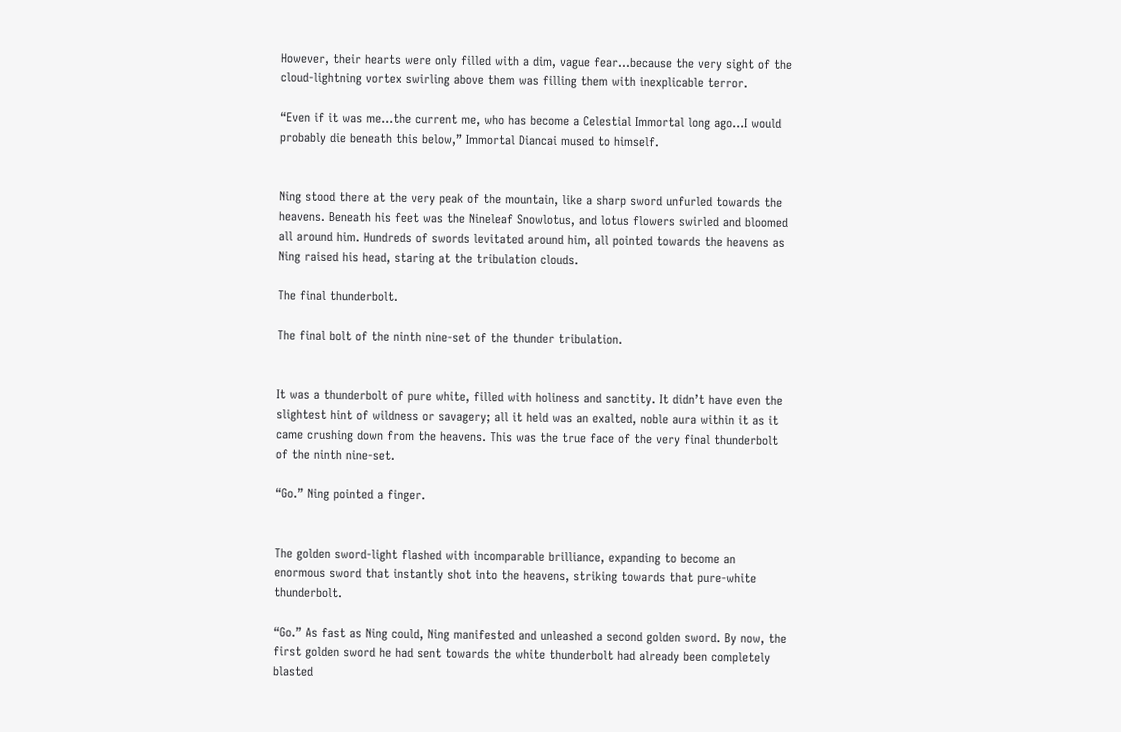However, their hearts were only filled with a dim, vague fear…because the very sight of the cloud-lightning vortex swirling above them was filling them with inexplicable terror.

“Even if it was me…the current me, who has become a Celestial Immortal long ago…I would probably die beneath this below,” Immortal Diancai mused to himself.


Ning stood there at the very peak of the mountain, like a sharp sword unfurled towards the heavens. Beneath his feet was the Nineleaf Snowlotus, and lotus flowers swirled and bloomed all around him. Hundreds of swords levitated around him, all pointed towards the heavens as Ning raised his head, staring at the tribulation clouds.

The final thunderbolt.

The final bolt of the ninth nine-set of the thunder tribulation.


It was a thunderbolt of pure white, filled with holiness and sanctity. It didn’t have even the slightest hint of wildness or savagery; all it held was an exalted, noble aura within it as it came crushing down from the heavens. This was the true face of the very final thunderbolt of the ninth nine-set.

“Go.” Ning pointed a finger.


The golden sword-light flashed with incomparable brilliance, expanding to become an enormous sword that instantly shot into the heavens, striking towards that pure-white thunderbolt.

“Go.” As fast as Ning could, Ning manifested and unleashed a second golden sword. By now, the first golden sword he had sent towards the white thunderbolt had already been completely blasted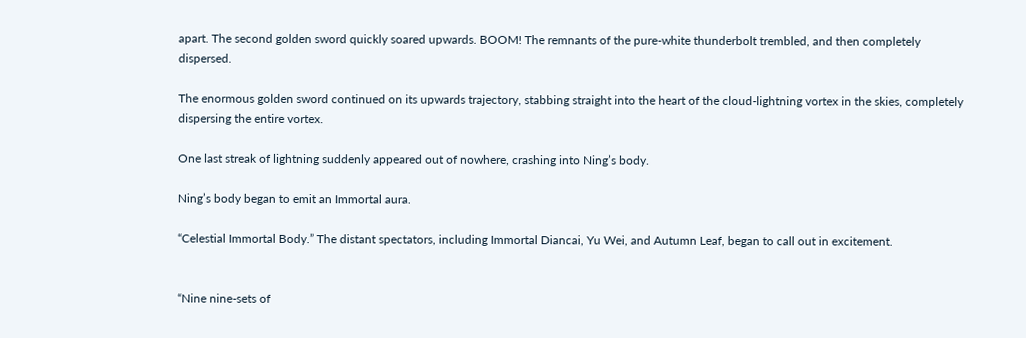apart. The second golden sword quickly soared upwards. BOOM! The remnants of the pure-white thunderbolt trembled, and then completely dispersed.

The enormous golden sword continued on its upwards trajectory, stabbing straight into the heart of the cloud-lightning vortex in the skies, completely dispersing the entire vortex.

One last streak of lightning suddenly appeared out of nowhere, crashing into Ning’s body.

Ning’s body began to emit an Immortal aura.

“Celestial Immortal Body.” The distant spectators, including Immortal Diancai, Yu Wei, and Autumn Leaf, began to call out in excitement.


“Nine nine-sets of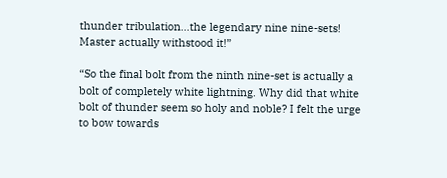thunder tribulation…the legendary nine nine-sets! Master actually withstood it!”

“So the final bolt from the ninth nine-set is actually a bolt of completely white lightning. Why did that white bolt of thunder seem so holy and noble? I felt the urge to bow towards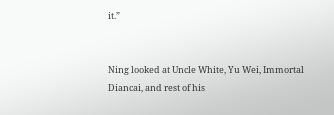it.”


Ning looked at Uncle White, Yu Wei, Immortal Diancai, and rest of his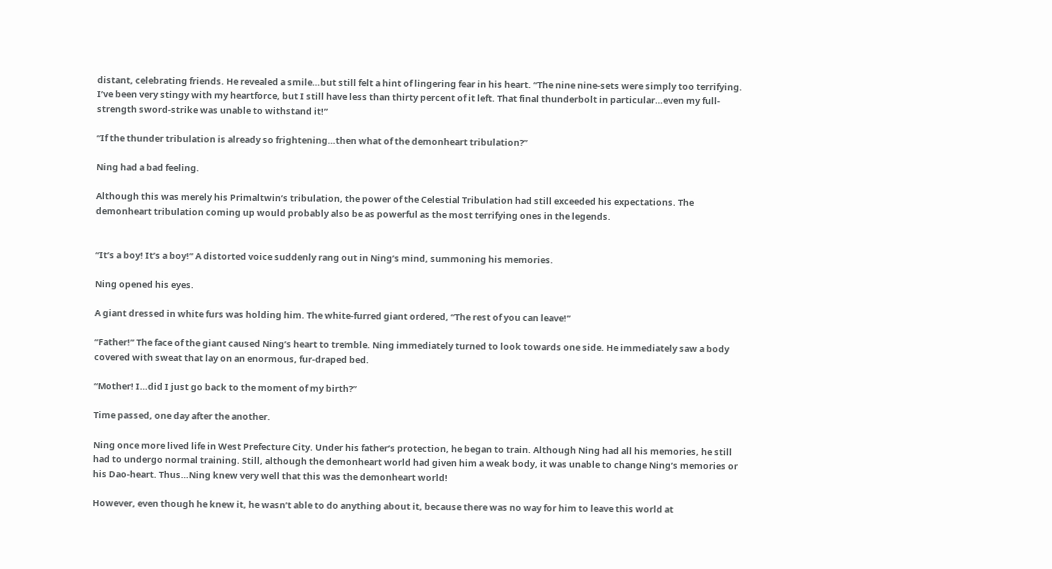distant, celebrating friends. He revealed a smile…but still felt a hint of lingering fear in his heart. “The nine nine-sets were simply too terrifying. I’ve been very stingy with my heartforce, but I still have less than thirty percent of it left. That final thunderbolt in particular…even my full-strength sword-strike was unable to withstand it!”

“If the thunder tribulation is already so frightening…then what of the demonheart tribulation?”

Ning had a bad feeling.

Although this was merely his Primaltwin’s tribulation, the power of the Celestial Tribulation had still exceeded his expectations. The demonheart tribulation coming up would probably also be as powerful as the most terrifying ones in the legends.


“It’s a boy! It’s a boy!” A distorted voice suddenly rang out in Ning’s mind, summoning his memories.

Ning opened his eyes.

A giant dressed in white furs was holding him. The white-furred giant ordered, “The rest of you can leave!”

“Father!” The face of the giant caused Ning’s heart to tremble. Ning immediately turned to look towards one side. He immediately saw a body covered with sweat that lay on an enormous, fur-draped bed.

“Mother! I…did I just go back to the moment of my birth?”

Time passed, one day after the another.

Ning once more lived life in West Prefecture City. Under his father’s protection, he began to train. Although Ning had all his memories, he still had to undergo normal training. Still, although the demonheart world had given him a weak body, it was unable to change Ning’s memories or his Dao-heart. Thus…Ning knew very well that this was the demonheart world!

However, even though he knew it, he wasn’t able to do anything about it, because there was no way for him to leave this world at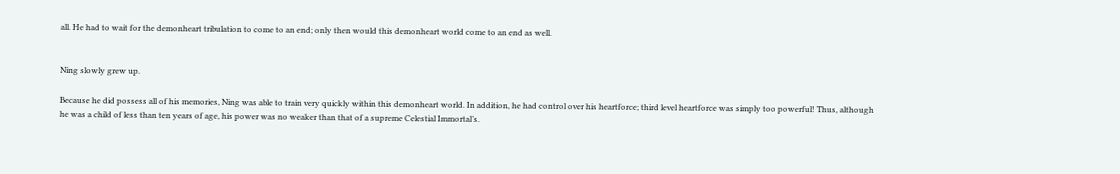all. He had to wait for the demonheart tribulation to come to an end; only then would this demonheart world come to an end as well.


Ning slowly grew up.

Because he did possess all of his memories, Ning was able to train very quickly within this demonheart world. In addition, he had control over his heartforce; third level heartforce was simply too powerful! Thus, although he was a child of less than ten years of age, his power was no weaker than that of a supreme Celestial Immortal’s.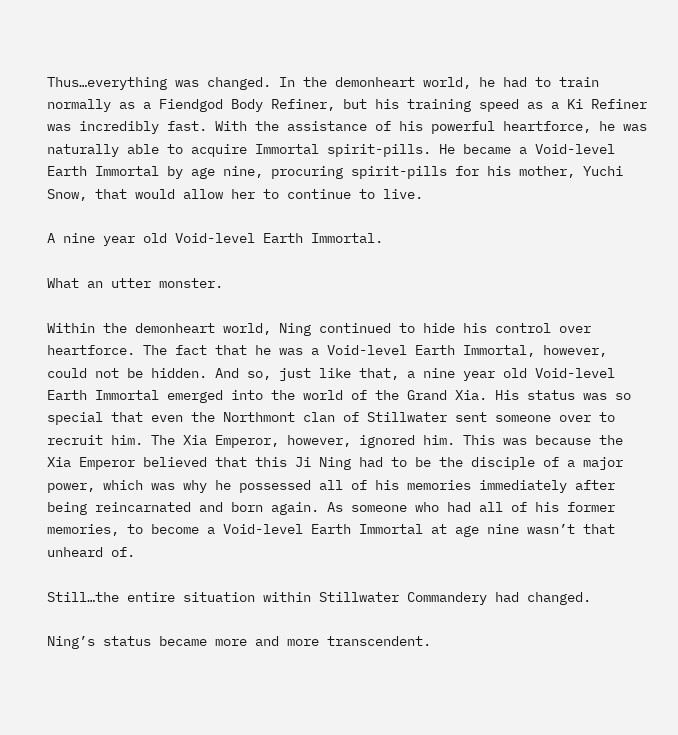Thus…everything was changed. In the demonheart world, he had to train normally as a Fiendgod Body Refiner, but his training speed as a Ki Refiner was incredibly fast. With the assistance of his powerful heartforce, he was naturally able to acquire Immortal spirit-pills. He became a Void-level Earth Immortal by age nine, procuring spirit-pills for his mother, Yuchi Snow, that would allow her to continue to live.

A nine year old Void-level Earth Immortal.

What an utter monster.

Within the demonheart world, Ning continued to hide his control over heartforce. The fact that he was a Void-level Earth Immortal, however, could not be hidden. And so, just like that, a nine year old Void-level Earth Immortal emerged into the world of the Grand Xia. His status was so special that even the Northmont clan of Stillwater sent someone over to recruit him. The Xia Emperor, however, ignored him. This was because the Xia Emperor believed that this Ji Ning had to be the disciple of a major power, which was why he possessed all of his memories immediately after being reincarnated and born again. As someone who had all of his former memories, to become a Void-level Earth Immortal at age nine wasn’t that unheard of.

Still…the entire situation within Stillwater Commandery had changed.

Ning’s status became more and more transcendent.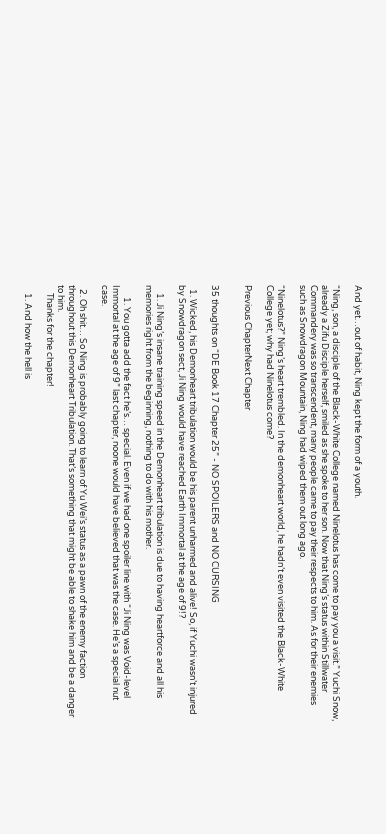And yet…out of habit, Ning kept the form of a youth.

“Ning, son, a disciple of the Black-White College named Ninelotus has come to pay you a visit.” Yuchi Snow, already a Zifu Disciple herself, smiled as she spoke to her son. Now that Ning’s status within Stillwater Commandery was so transcendent, many people came to pay their respects to him. As for their enemies such as Snowdragon Mountain, Ning had wiped them out long ago.

“Ninelotus?” Ning’s heart trembled. In the demonheart world, he hadn’t even visited the Black-White College yet; why had Ninelotus come?

Previous ChapterNext Chapter


35 thoughts on “DE Book 17 Chapter 25” - NO SPOILERS and NO CURSING

  1. Wicked, his Demonheart tribulation would be his parent unharmed and alive! So, if Yuchi wasn’t injured by Snowdragon sect, Ji Ning would have reached Earth Immortal at the age of 9!?

    1. Ji Ning’s insane training speed in the Demonheart tribulation is due to having heartforce and all his memories right from the beginning, nothing to do with his mother.

      1. You gotta add the fact he’s… special. Even if we had one spoiler line with “Ji Ning was Void-level Immortal at the age of 9” last chapter, noone would have believed that was the case. He’s a special nut case.

  2. Oh shit… So Ning is probably going to learn of Yu Wei’s status as a pawn of the enemy faction throughout this Demonheart Tribulation. That’s something that might be able to shake him and be a danger to him.
    Thanks for the chapter!

    1. And how the hell is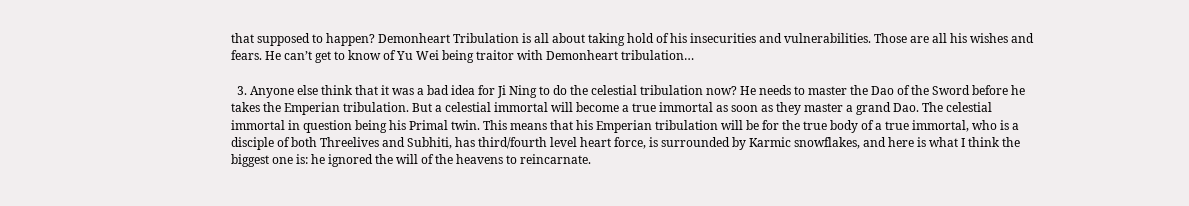that supposed to happen? Demonheart Tribulation is all about taking hold of his insecurities and vulnerabilities. Those are all his wishes and fears. He can’t get to know of Yu Wei being traitor with Demonheart tribulation…

  3. Anyone else think that it was a bad idea for Ji Ning to do the celestial tribulation now? He needs to master the Dao of the Sword before he takes the Emperian tribulation. But a celestial immortal will become a true immortal as soon as they master a grand Dao. The celestial immortal in question being his Primal twin. This means that his Emperian tribulation will be for the true body of a true immortal, who is a disciple of both Threelives and Subhiti, has third/fourth level heart force, is surrounded by Karmic snowflakes, and here is what I think the biggest one is: he ignored the will of the heavens to reincarnate.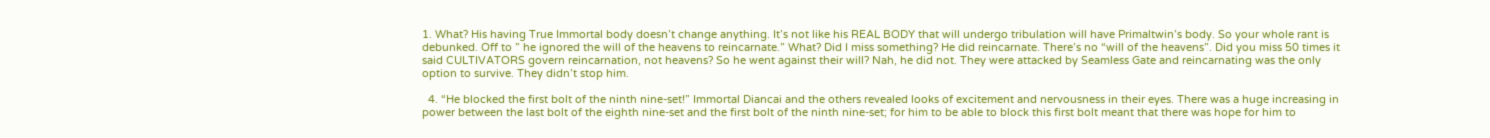1. What? His having True Immortal body doesn’t change anything. It’s not like his REAL BODY that will undergo tribulation will have Primaltwin’s body. So your whole rant is debunked. Off to ” he ignored the will of the heavens to reincarnate.” What? Did I miss something? He did reincarnate. There’s no “will of the heavens”. Did you miss 50 times it said CULTIVATORS govern reincarnation, not heavens? So he went against their will? Nah, he did not. They were attacked by Seamless Gate and reincarnating was the only option to survive. They didn’t stop him.

  4. “He blocked the first bolt of the ninth nine-set!” Immortal Diancai and the others revealed looks of excitement and nervousness in their eyes. There was a huge increasing in power between the last bolt of the eighth nine-set and the first bolt of the ninth nine-set; for him to be able to block this first bolt meant that there was hope for him to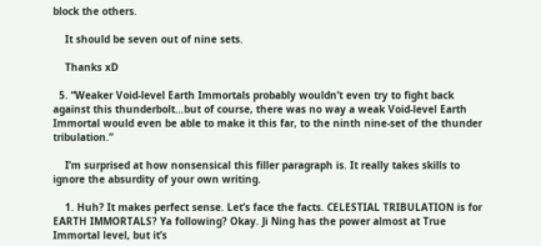block the others.

    It should be seven out of nine sets.

    Thanks xD

  5. “Weaker Void-level Earth Immortals probably wouldn’t even try to fight back against this thunderbolt…but of course, there was no way a weak Void-level Earth Immortal would even be able to make it this far, to the ninth nine-set of the thunder tribulation.”

    I’m surprised at how nonsensical this filler paragraph is. It really takes skills to ignore the absurdity of your own writing.

    1. Huh? It makes perfect sense. Let’s face the facts. CELESTIAL TRIBULATION is for EARTH IMMORTALS? Ya following? Okay. Ji Ning has the power almost at True Immortal level, but it’s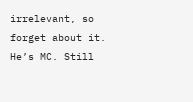irrelevant, so forget about it. He’s MC. Still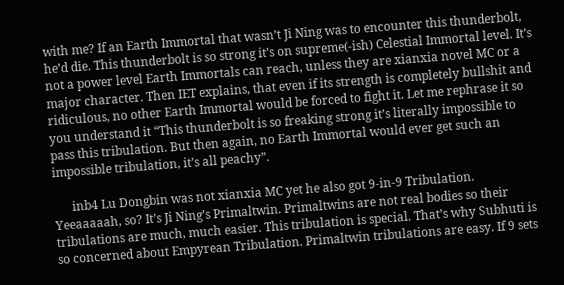with me? If an Earth Immortal that wasn’t Ji Ning was to encounter this thunderbolt, he’d die. This thunderbolt is so strong it’s on supreme(-ish) Celestial Immortal level. It’s not a power level Earth Immortals can reach, unless they are xianxia novel MC or a major character. Then IET explains, that even if its strength is completely bullshit and ridiculous, no other Earth Immortal would be forced to fight it. Let me rephrase it so you understand it “This thunderbolt is so freaking strong it’s literally impossible to pass this tribulation. But then again, no Earth Immortal would ever get such an impossible tribulation, it’s all peachy”.

      inb4 Lu Dongbin was not xianxia MC yet he also got 9-in-9 Tribulation. Yeeaaaaah, so? It’s Ji Ning’s Primaltwin. Primaltwins are not real bodies so their tribulations are much, much easier. This tribulation is special. That’s why Subhuti is so concerned about Empyrean Tribulation. Primaltwin tribulations are easy. If 9 sets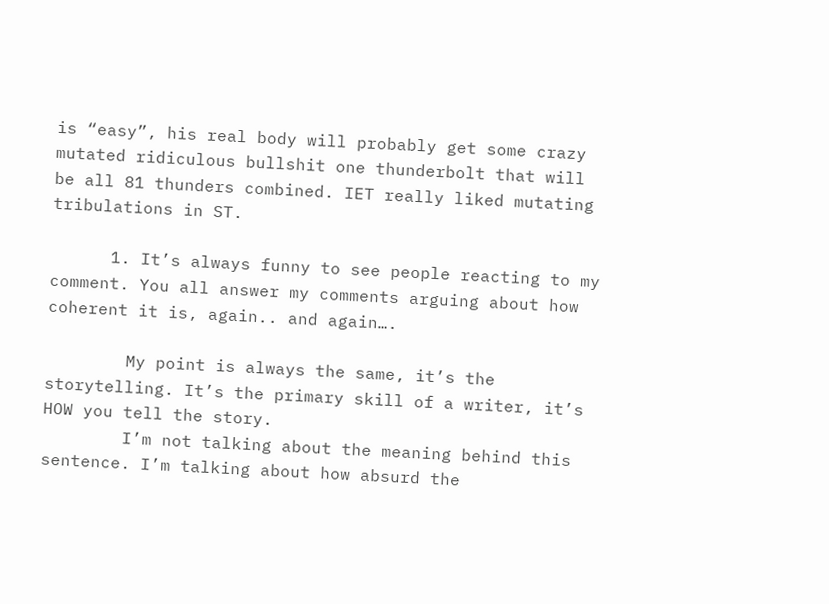is “easy”, his real body will probably get some crazy mutated ridiculous bullshit one thunderbolt that will be all 81 thunders combined. IET really liked mutating tribulations in ST.

      1. It’s always funny to see people reacting to my comment. You all answer my comments arguing about how coherent it is, again.. and again….

        My point is always the same, it’s the storytelling. It’s the primary skill of a writer, it’s HOW you tell the story.
        I’m not talking about the meaning behind this sentence. I’m talking about how absurd the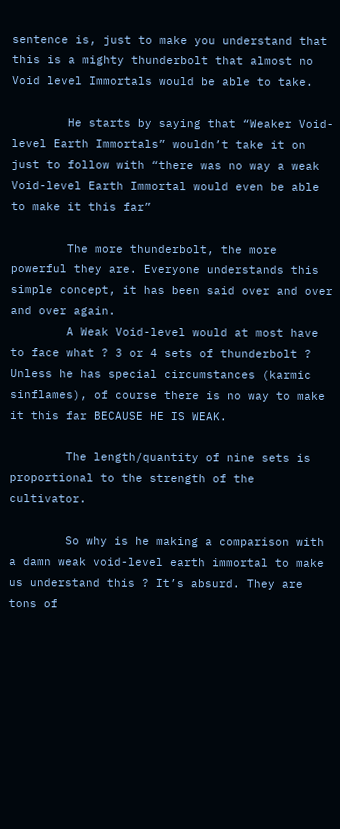sentence is, just to make you understand that this is a mighty thunderbolt that almost no Void level Immortals would be able to take.

        He starts by saying that “Weaker Void-level Earth Immortals” wouldn’t take it on just to follow with “there was no way a weak Void-level Earth Immortal would even be able to make it this far”

        The more thunderbolt, the more powerful they are. Everyone understands this simple concept, it has been said over and over and over again.
        A Weak Void-level would at most have to face what ? 3 or 4 sets of thunderbolt ? Unless he has special circumstances (karmic sinflames), of course there is no way to make it this far BECAUSE HE IS WEAK.

        The length/quantity of nine sets is proportional to the strength of the cultivator.

        So why is he making a comparison with a damn weak void-level earth immortal to make us understand this ? It’s absurd. They are tons of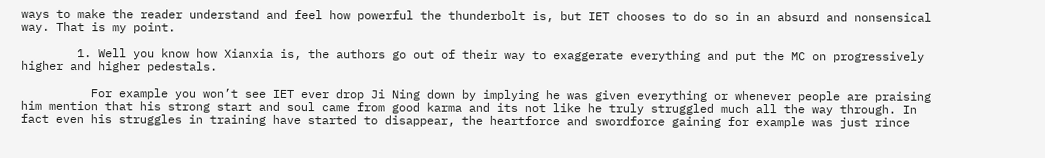ways to make the reader understand and feel how powerful the thunderbolt is, but IET chooses to do so in an absurd and nonsensical way. That is my point.

        1. Well you know how Xianxia is, the authors go out of their way to exaggerate everything and put the MC on progressively higher and higher pedestals.

          For example you won’t see IET ever drop Ji Ning down by implying he was given everything or whenever people are praising him mention that his strong start and soul came from good karma and its not like he truly struggled much all the way through. In fact even his struggles in training have started to disappear, the heartforce and swordforce gaining for example was just rince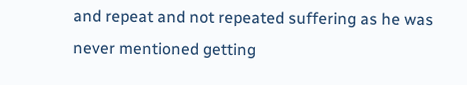and repeat and not repeated suffering as he was never mentioned getting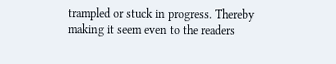trampled or stuck in progress. Thereby making it seem even to the readers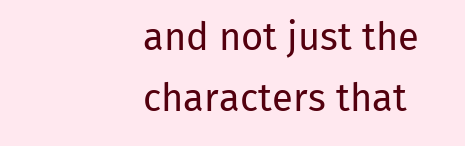and not just the characters that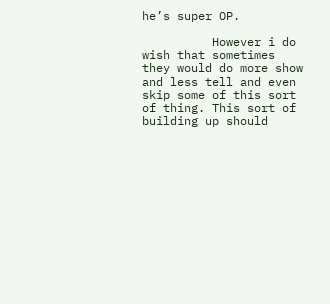he’s super OP.

          However i do wish that sometimes they would do more show and less tell and even skip some of this sort of thing. This sort of building up should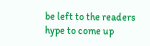be left to the readers hype to come up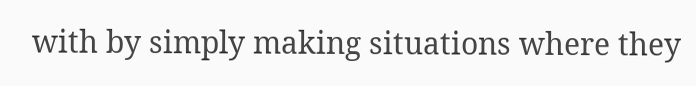with by simply making situations where they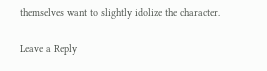themselves want to slightly idolize the character.

Leave a Reply